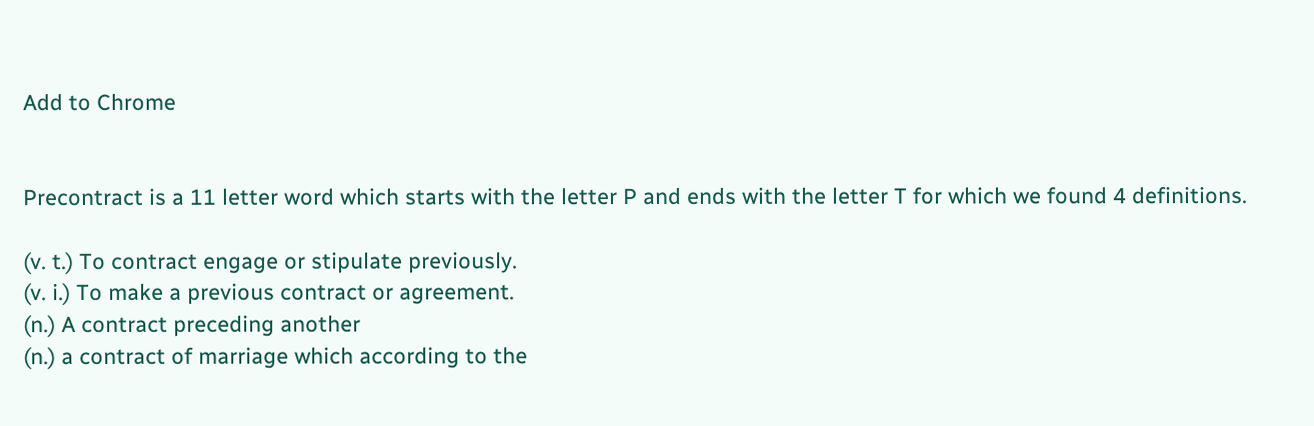Add to Chrome


Precontract is a 11 letter word which starts with the letter P and ends with the letter T for which we found 4 definitions.

(v. t.) To contract engage or stipulate previously.
(v. i.) To make a previous contract or agreement.
(n.) A contract preceding another
(n.) a contract of marriage which according to the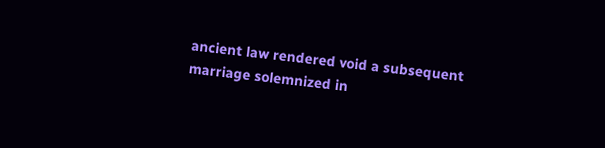ancient law rendered void a subsequent marriage solemnized in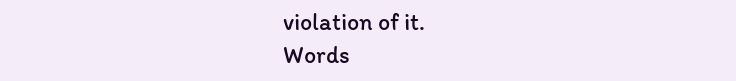violation of it.
Words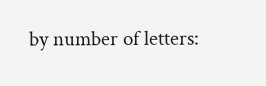by number of letters: